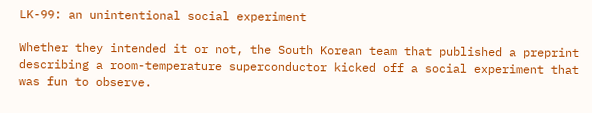LK-99: an unintentional social experiment

Whether they intended it or not, the South Korean team that published a preprint describing a room-temperature superconductor kicked off a social experiment that was fun to observe.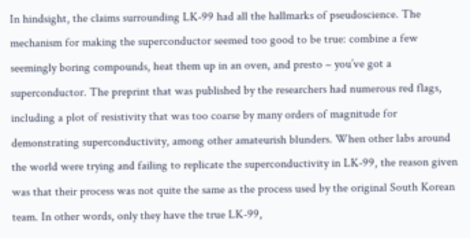In hindsight, the claims surrounding LK-99 had all the hallmarks of pseudoscience. The mechanism for making the superconductor seemed too good to be true: combine a few seemingly boring compounds, heat them up in an oven, and presto – you’ve got a superconductor. The preprint that was published by the researchers had numerous red flags, including a plot of resistivity that was too coarse by many orders of magnitude for demonstrating superconductivity, among other amateurish blunders. When other labs around the world were trying and failing to replicate the superconductivity in LK-99, the reason given was that their process was not quite the same as the process used by the original South Korean team. In other words, only they have the true LK-99,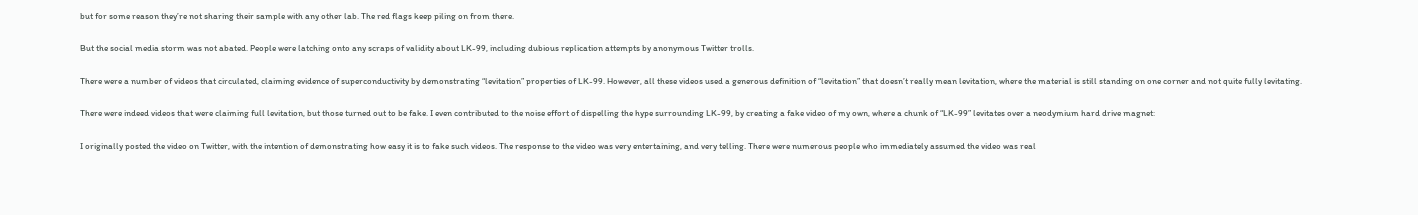but for some reason they’re not sharing their sample with any other lab. The red flags keep piling on from there.

But the social media storm was not abated. People were latching onto any scraps of validity about LK-99, including dubious replication attempts by anonymous Twitter trolls.

There were a number of videos that circulated, claiming evidence of superconductivity by demonstrating “levitation” properties of LK-99. However, all these videos used a generous definition of “levitation” that doesn’t really mean levitation, where the material is still standing on one corner and not quite fully levitating.

There were indeed videos that were claiming full levitation, but those turned out to be fake. I even contributed to the noise effort of dispelling the hype surrounding LK-99, by creating a fake video of my own, where a chunk of “LK-99” levitates over a neodymium hard drive magnet:

I originally posted the video on Twitter, with the intention of demonstrating how easy it is to fake such videos. The response to the video was very entertaining, and very telling. There were numerous people who immediately assumed the video was real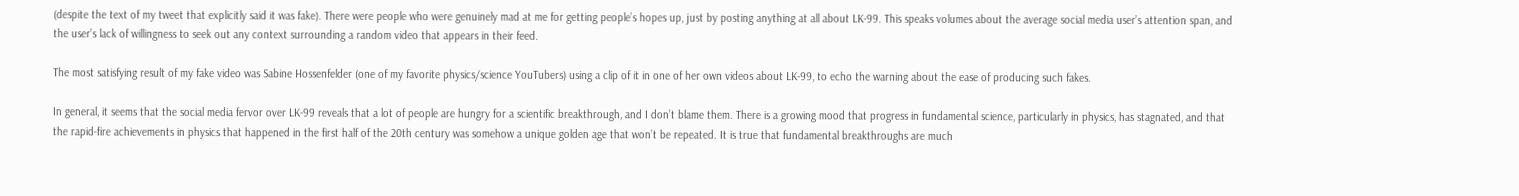(despite the text of my tweet that explicitly said it was fake). There were people who were genuinely mad at me for getting people’s hopes up, just by posting anything at all about LK-99. This speaks volumes about the average social media user’s attention span, and the user’s lack of willingness to seek out any context surrounding a random video that appears in their feed.

The most satisfying result of my fake video was Sabine Hossenfelder (one of my favorite physics/science YouTubers) using a clip of it in one of her own videos about LK-99, to echo the warning about the ease of producing such fakes.

In general, it seems that the social media fervor over LK-99 reveals that a lot of people are hungry for a scientific breakthrough, and I don’t blame them. There is a growing mood that progress in fundamental science, particularly in physics, has stagnated, and that the rapid-fire achievements in physics that happened in the first half of the 20th century was somehow a unique golden age that won’t be repeated. It is true that fundamental breakthroughs are much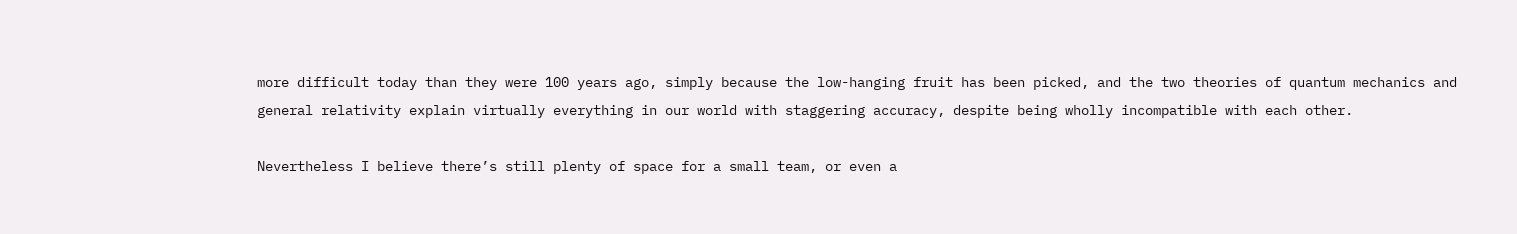more difficult today than they were 100 years ago, simply because the low-hanging fruit has been picked, and the two theories of quantum mechanics and general relativity explain virtually everything in our world with staggering accuracy, despite being wholly incompatible with each other.

Nevertheless I believe there’s still plenty of space for a small team, or even a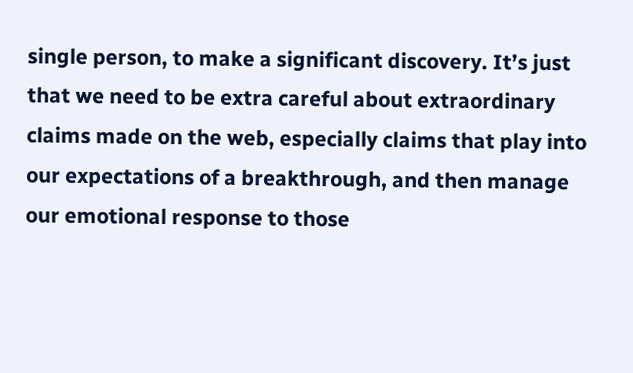single person, to make a significant discovery. It’s just that we need to be extra careful about extraordinary claims made on the web, especially claims that play into our expectations of a breakthrough, and then manage our emotional response to those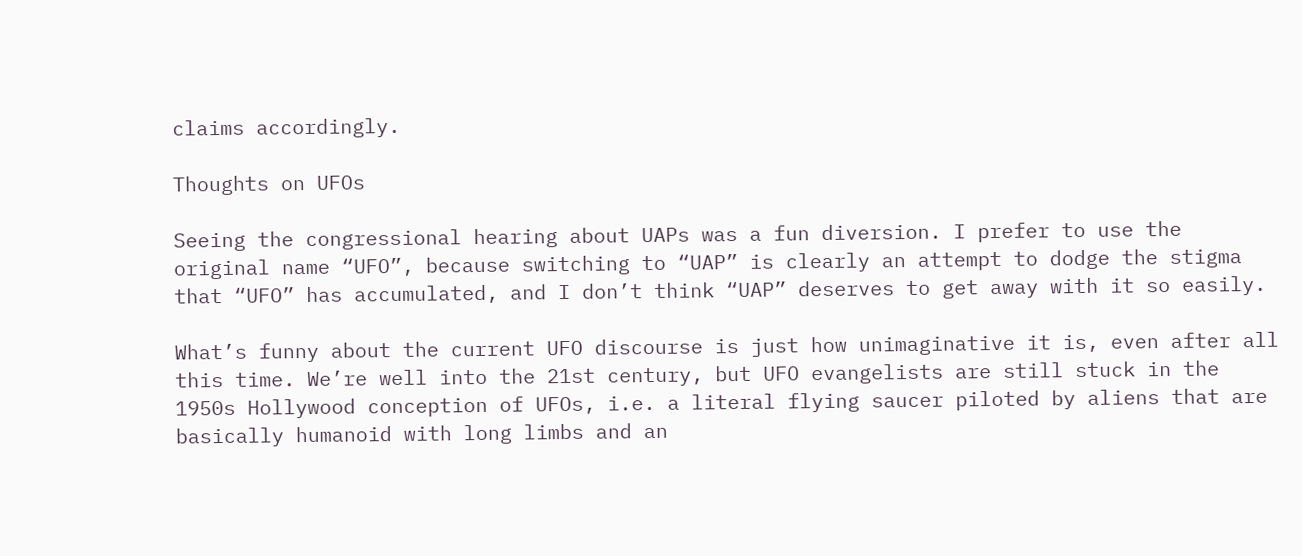claims accordingly.

Thoughts on UFOs

Seeing the congressional hearing about UAPs was a fun diversion. I prefer to use the original name “UFO”, because switching to “UAP” is clearly an attempt to dodge the stigma that “UFO” has accumulated, and I don’t think “UAP” deserves to get away with it so easily.

What’s funny about the current UFO discourse is just how unimaginative it is, even after all this time. We’re well into the 21st century, but UFO evangelists are still stuck in the 1950s Hollywood conception of UFOs, i.e. a literal flying saucer piloted by aliens that are basically humanoid with long limbs and an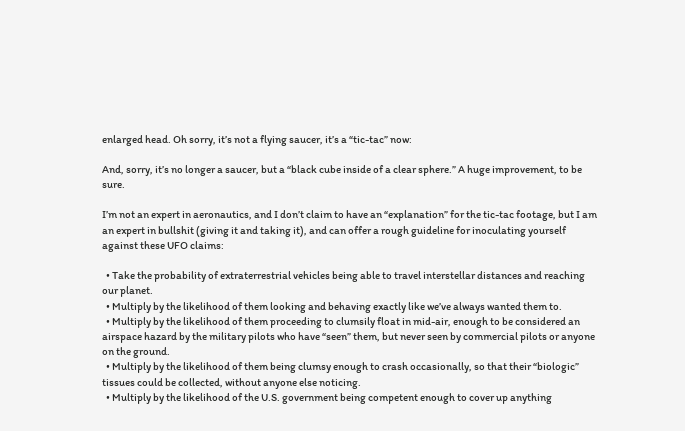enlarged head. Oh sorry, it’s not a flying saucer, it’s a “tic-tac” now:

And, sorry, it’s no longer a saucer, but a “black cube inside of a clear sphere.” A huge improvement, to be sure.

I’m not an expert in aeronautics, and I don’t claim to have an “explanation” for the tic-tac footage, but I am an expert in bullshit (giving it and taking it), and can offer a rough guideline for inoculating yourself against these UFO claims:

  • Take the probability of extraterrestrial vehicles being able to travel interstellar distances and reaching our planet.
  • Multiply by the likelihood of them looking and behaving exactly like we’ve always wanted them to.
  • Multiply by the likelihood of them proceeding to clumsily float in mid-air, enough to be considered an airspace hazard by the military pilots who have “seen” them, but never seen by commercial pilots or anyone on the ground.
  • Multiply by the likelihood of them being clumsy enough to crash occasionally, so that their “biologic” tissues could be collected, without anyone else noticing.
  • Multiply by the likelihood of the U.S. government being competent enough to cover up anything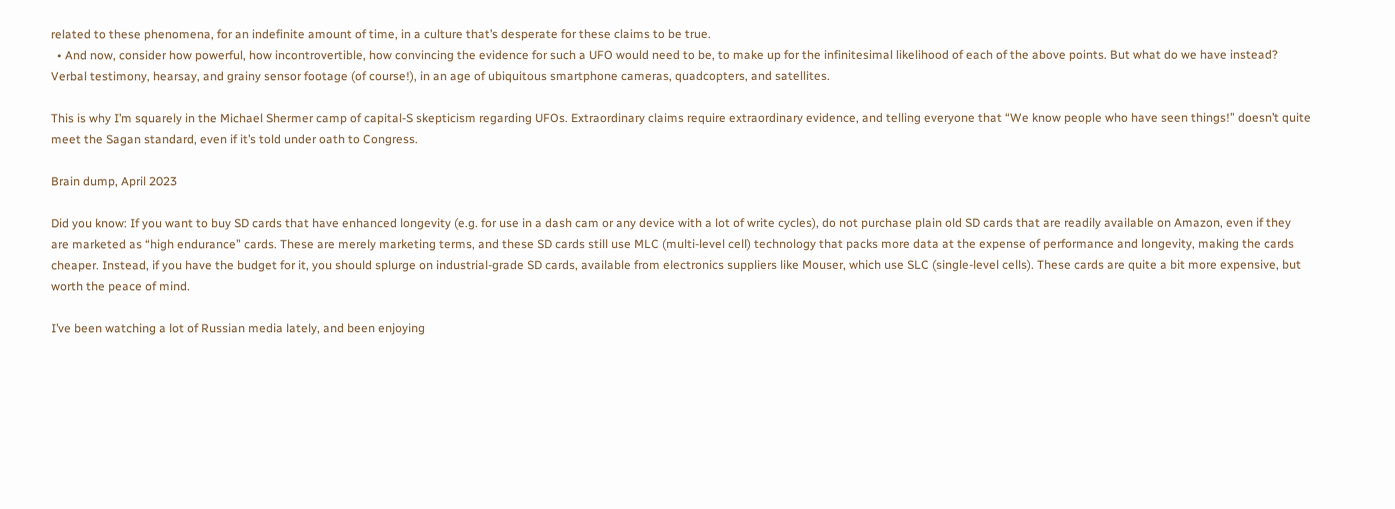related to these phenomena, for an indefinite amount of time, in a culture that’s desperate for these claims to be true.
  • And now, consider how powerful, how incontrovertible, how convincing the evidence for such a UFO would need to be, to make up for the infinitesimal likelihood of each of the above points. But what do we have instead? Verbal testimony, hearsay, and grainy sensor footage (of course!), in an age of ubiquitous smartphone cameras, quadcopters, and satellites.

This is why I’m squarely in the Michael Shermer camp of capital-S skepticism regarding UFOs. Extraordinary claims require extraordinary evidence, and telling everyone that “We know people who have seen things!” doesn’t quite meet the Sagan standard, even if it’s told under oath to Congress.

Brain dump, April 2023

Did you know: If you want to buy SD cards that have enhanced longevity (e.g. for use in a dash cam or any device with a lot of write cycles), do not purchase plain old SD cards that are readily available on Amazon, even if they are marketed as “high endurance” cards. These are merely marketing terms, and these SD cards still use MLC (multi-level cell) technology that packs more data at the expense of performance and longevity, making the cards cheaper. Instead, if you have the budget for it, you should splurge on industrial-grade SD cards, available from electronics suppliers like Mouser, which use SLC (single-level cells). These cards are quite a bit more expensive, but worth the peace of mind.

I’ve been watching a lot of Russian media lately, and been enjoying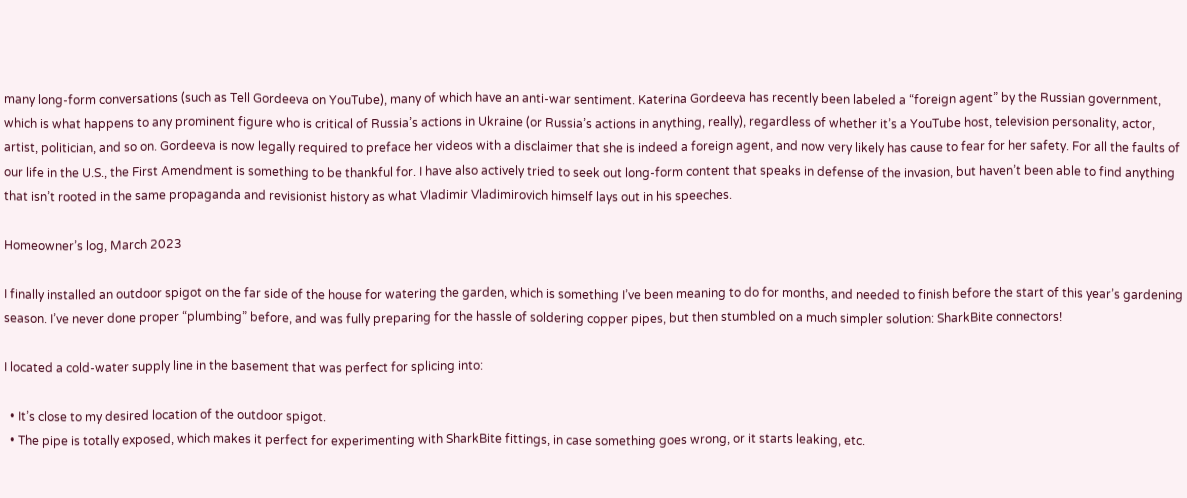many long-form conversations (such as Tell Gordeeva on YouTube), many of which have an anti-war sentiment. Katerina Gordeeva has recently been labeled a “foreign agent” by the Russian government, which is what happens to any prominent figure who is critical of Russia’s actions in Ukraine (or Russia’s actions in anything, really), regardless of whether it’s a YouTube host, television personality, actor, artist, politician, and so on. Gordeeva is now legally required to preface her videos with a disclaimer that she is indeed a foreign agent, and now very likely has cause to fear for her safety. For all the faults of our life in the U.S., the First Amendment is something to be thankful for. I have also actively tried to seek out long-form content that speaks in defense of the invasion, but haven’t been able to find anything that isn’t rooted in the same propaganda and revisionist history as what Vladimir Vladimirovich himself lays out in his speeches.

Homeowner’s log, March 2023

I finally installed an outdoor spigot on the far side of the house for watering the garden, which is something I’ve been meaning to do for months, and needed to finish before the start of this year’s gardening season. I’ve never done proper “plumbing” before, and was fully preparing for the hassle of soldering copper pipes, but then stumbled on a much simpler solution: SharkBite connectors!

I located a cold-water supply line in the basement that was perfect for splicing into:

  • It’s close to my desired location of the outdoor spigot.
  • The pipe is totally exposed, which makes it perfect for experimenting with SharkBite fittings, in case something goes wrong, or it starts leaking, etc.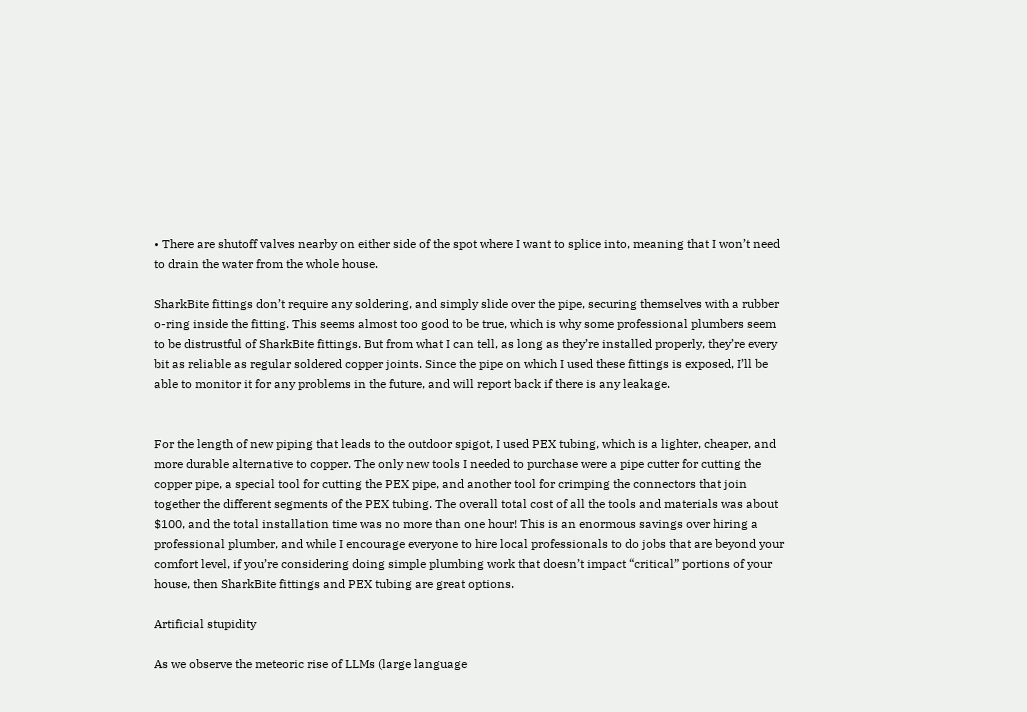• There are shutoff valves nearby on either side of the spot where I want to splice into, meaning that I won’t need to drain the water from the whole house.

SharkBite fittings don’t require any soldering, and simply slide over the pipe, securing themselves with a rubber o-ring inside the fitting. This seems almost too good to be true, which is why some professional plumbers seem to be distrustful of SharkBite fittings. But from what I can tell, as long as they’re installed properly, they’re every bit as reliable as regular soldered copper joints. Since the pipe on which I used these fittings is exposed, I’ll be able to monitor it for any problems in the future, and will report back if there is any leakage.


For the length of new piping that leads to the outdoor spigot, I used PEX tubing, which is a lighter, cheaper, and more durable alternative to copper. The only new tools I needed to purchase were a pipe cutter for cutting the copper pipe, a special tool for cutting the PEX pipe, and another tool for crimping the connectors that join together the different segments of the PEX tubing. The overall total cost of all the tools and materials was about $100, and the total installation time was no more than one hour! This is an enormous savings over hiring a professional plumber, and while I encourage everyone to hire local professionals to do jobs that are beyond your comfort level, if you’re considering doing simple plumbing work that doesn’t impact “critical” portions of your house, then SharkBite fittings and PEX tubing are great options.

Artificial stupidity

As we observe the meteoric rise of LLMs (large language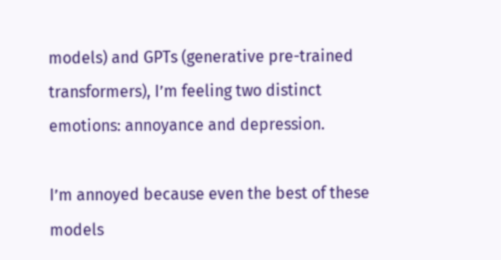models) and GPTs (generative pre-trained transformers), I’m feeling two distinct emotions: annoyance and depression.

I’m annoyed because even the best of these models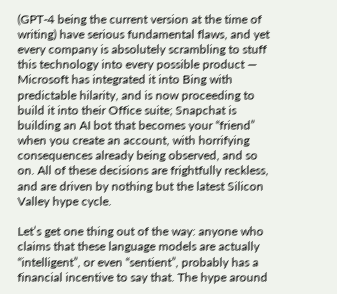(GPT-4 being the current version at the time of writing) have serious fundamental flaws, and yet every company is absolutely scrambling to stuff this technology into every possible product — Microsoft has integrated it into Bing with predictable hilarity, and is now proceeding to build it into their Office suite; Snapchat is building an AI bot that becomes your “friend” when you create an account, with horrifying consequences already being observed, and so on. All of these decisions are frightfully reckless, and are driven by nothing but the latest Silicon Valley hype cycle.

Let’s get one thing out of the way: anyone who claims that these language models are actually “intelligent”, or even “sentient”, probably has a financial incentive to say that. The hype around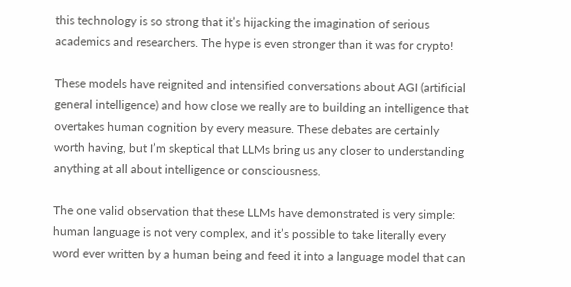this technology is so strong that it’s hijacking the imagination of serious academics and researchers. The hype is even stronger than it was for crypto!

These models have reignited and intensified conversations about AGI (artificial general intelligence) and how close we really are to building an intelligence that overtakes human cognition by every measure. These debates are certainly worth having, but I’m skeptical that LLMs bring us any closer to understanding anything at all about intelligence or consciousness.

The one valid observation that these LLMs have demonstrated is very simple: human language is not very complex, and it’s possible to take literally every word ever written by a human being and feed it into a language model that can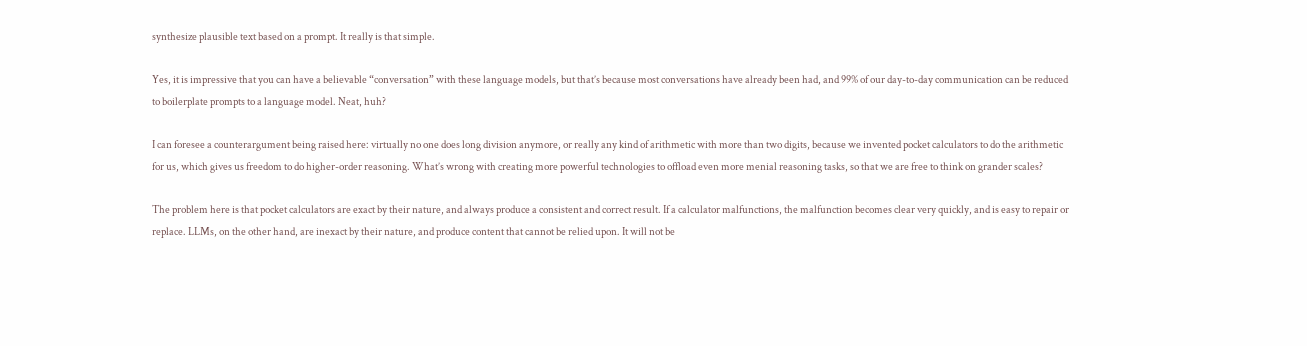synthesize plausible text based on a prompt. It really is that simple.

Yes, it is impressive that you can have a believable “conversation” with these language models, but that’s because most conversations have already been had, and 99% of our day-to-day communication can be reduced to boilerplate prompts to a language model. Neat, huh?

I can foresee a counterargument being raised here: virtually no one does long division anymore, or really any kind of arithmetic with more than two digits, because we invented pocket calculators to do the arithmetic for us, which gives us freedom to do higher-order reasoning. What’s wrong with creating more powerful technologies to offload even more menial reasoning tasks, so that we are free to think on grander scales?

The problem here is that pocket calculators are exact by their nature, and always produce a consistent and correct result. If a calculator malfunctions, the malfunction becomes clear very quickly, and is easy to repair or replace. LLMs, on the other hand, are inexact by their nature, and produce content that cannot be relied upon. It will not be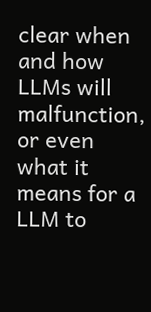clear when and how LLMs will malfunction, or even what it means for a LLM to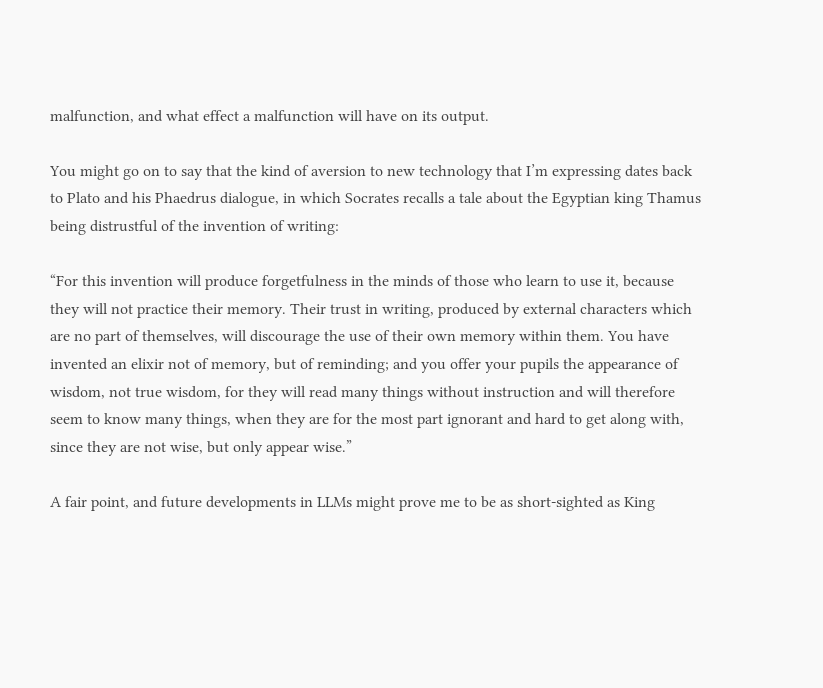malfunction, and what effect a malfunction will have on its output.

You might go on to say that the kind of aversion to new technology that I’m expressing dates back to Plato and his Phaedrus dialogue, in which Socrates recalls a tale about the Egyptian king Thamus being distrustful of the invention of writing:

“For this invention will produce forgetfulness in the minds of those who learn to use it, because they will not practice their memory. Their trust in writing, produced by external characters which are no part of themselves, will discourage the use of their own memory within them. You have invented an elixir not of memory, but of reminding; and you offer your pupils the appearance of wisdom, not true wisdom, for they will read many things without instruction and will therefore seem to know many things, when they are for the most part ignorant and hard to get along with, since they are not wise, but only appear wise.”

A fair point, and future developments in LLMs might prove me to be as short-sighted as King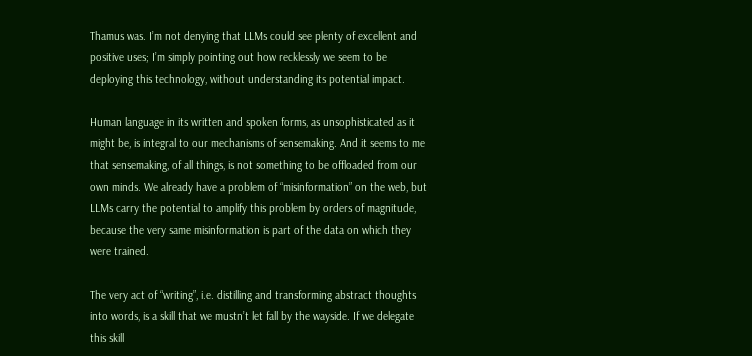Thamus was. I’m not denying that LLMs could see plenty of excellent and positive uses; I’m simply pointing out how recklessly we seem to be deploying this technology, without understanding its potential impact.

Human language in its written and spoken forms, as unsophisticated as it might be, is integral to our mechanisms of sensemaking. And it seems to me that sensemaking, of all things, is not something to be offloaded from our own minds. We already have a problem of “misinformation” on the web, but LLMs carry the potential to amplify this problem by orders of magnitude, because the very same misinformation is part of the data on which they were trained.

The very act of “writing”, i.e. distilling and transforming abstract thoughts into words, is a skill that we mustn’t let fall by the wayside. If we delegate this skill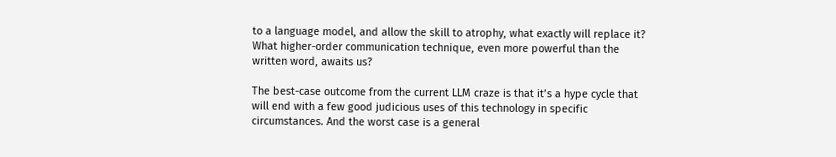to a language model, and allow the skill to atrophy, what exactly will replace it? What higher-order communication technique, even more powerful than the written word, awaits us?

The best-case outcome from the current LLM craze is that it’s a hype cycle that will end with a few good judicious uses of this technology in specific circumstances. And the worst case is a general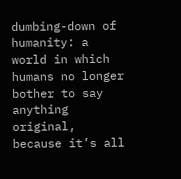dumbing-down of humanity: a world in which humans no longer bother to say anything original, because it’s all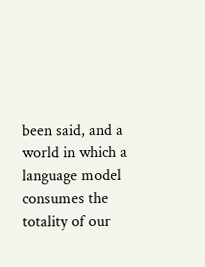been said, and a world in which a language model consumes the totality of our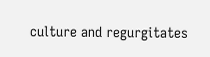culture and regurgitates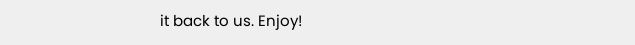it back to us. Enjoy!